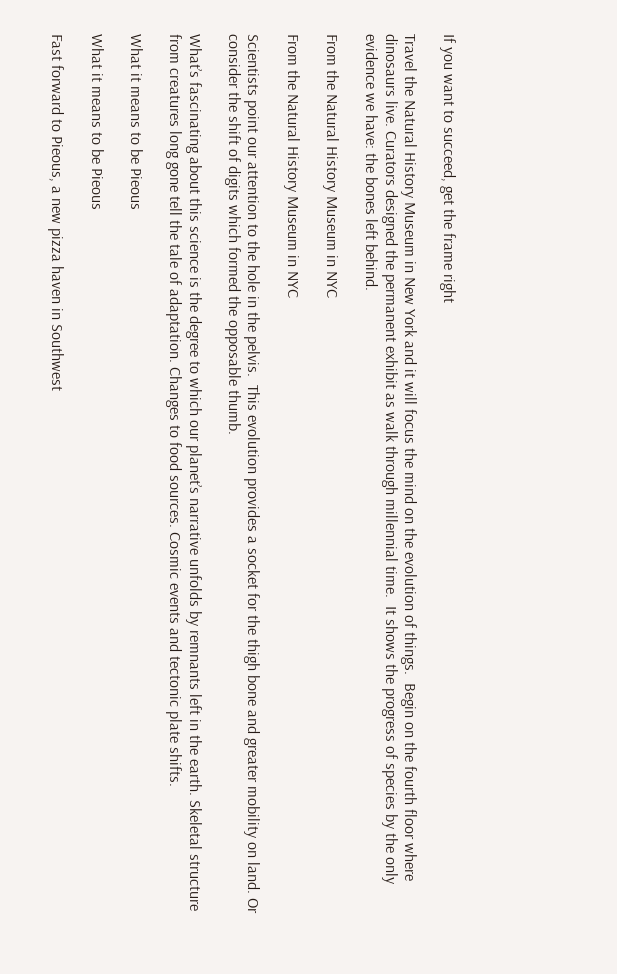If you want to succeed, get the frame right

Travel the Natural History Museum in New York and it will focus the mind on the evolution of things.  Begin on the fourth floor where dinosaurs live. Curators designed the permanent exhibit as walk through millennial time.  It shows the progress of species by the only evidence we have: the bones left behind.

From the Natural History Museum in NYC

From the Natural History Museum in NYC

Scientists point our attention to the hole in the pelvis.  This evolution provides a socket for the thigh bone and greater mobility on land. Or consider the shift of digits which formed the opposable thumb.

What’s fascinating about this science is the degree to which our planet’s narrative unfolds by remnants left in the earth. Skeletal structure from creatures long gone tell the tale of adaptation. Changes to food sources. Cosmic events and tectonic plate shifts.

What it means to be Pieous

What it means to be Pieous

Fast forward to Pieous, a new pizza haven in Southwest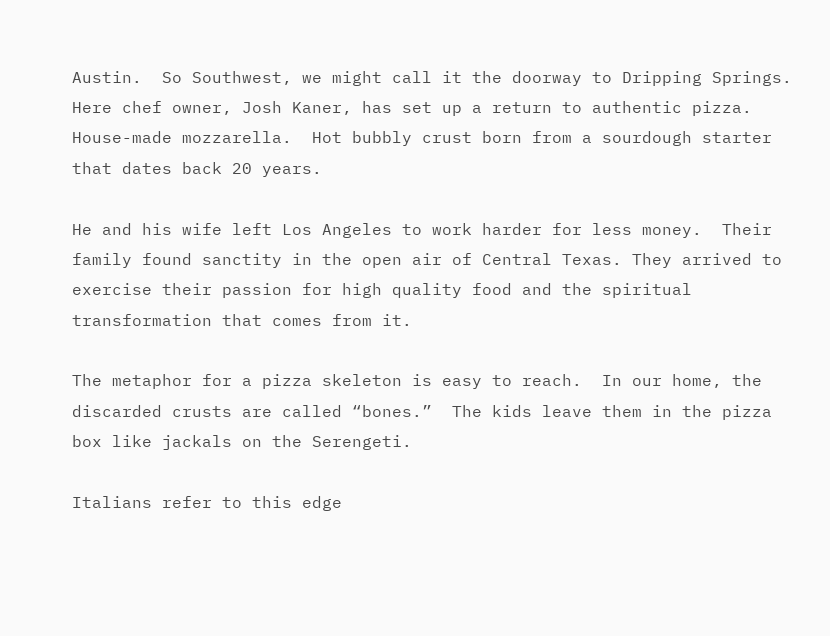Austin.  So Southwest, we might call it the doorway to Dripping Springs.  Here chef owner, Josh Kaner, has set up a return to authentic pizza.  House-made mozzarella.  Hot bubbly crust born from a sourdough starter that dates back 20 years.

He and his wife left Los Angeles to work harder for less money.  Their family found sanctity in the open air of Central Texas. They arrived to exercise their passion for high quality food and the spiritual transformation that comes from it.

The metaphor for a pizza skeleton is easy to reach.  In our home, the discarded crusts are called “bones.”  The kids leave them in the pizza box like jackals on the Serengeti.

Italians refer to this edge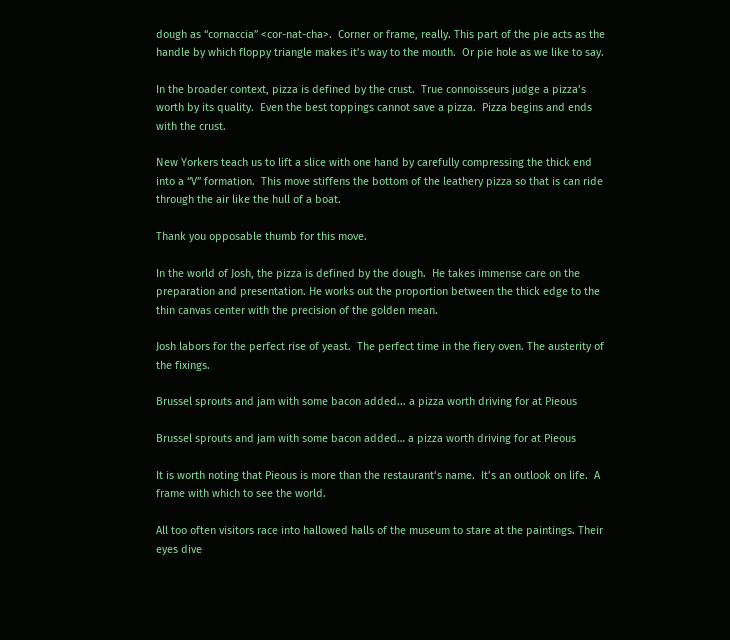dough as “cornaccia” <cor-nat-cha>.  Corner or frame, really. This part of the pie acts as the handle by which floppy triangle makes it’s way to the mouth.  Or pie hole as we like to say.

In the broader context, pizza is defined by the crust.  True connoisseurs judge a pizza’s worth by its quality.  Even the best toppings cannot save a pizza.  Pizza begins and ends with the crust.

New Yorkers teach us to lift a slice with one hand by carefully compressing the thick end into a “V” formation.  This move stiffens the bottom of the leathery pizza so that is can ride through the air like the hull of a boat.

Thank you opposable thumb for this move.

In the world of Josh, the pizza is defined by the dough.  He takes immense care on the preparation and presentation. He works out the proportion between the thick edge to the thin canvas center with the precision of the golden mean.

Josh labors for the perfect rise of yeast.  The perfect time in the fiery oven. The austerity of the fixings.

Brussel sprouts and jam with some bacon added... a pizza worth driving for at Pieous

Brussel sprouts and jam with some bacon added… a pizza worth driving for at Pieous

It is worth noting that Pieous is more than the restaurant’s name.  It’s an outlook on life.  A frame with which to see the world.

All too often visitors race into hallowed halls of the museum to stare at the paintings. Their eyes dive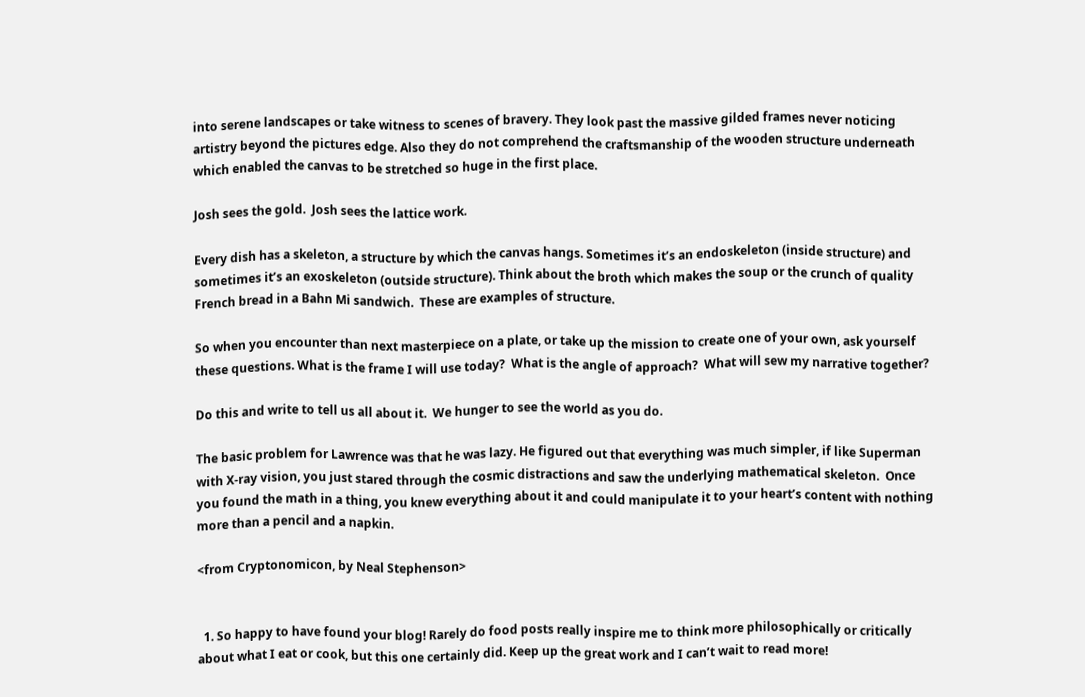into serene landscapes or take witness to scenes of bravery. They look past the massive gilded frames never noticing artistry beyond the pictures edge. Also they do not comprehend the craftsmanship of the wooden structure underneath which enabled the canvas to be stretched so huge in the first place.

Josh sees the gold.  Josh sees the lattice work.

Every dish has a skeleton, a structure by which the canvas hangs. Sometimes it’s an endoskeleton (inside structure) and sometimes it’s an exoskeleton (outside structure). Think about the broth which makes the soup or the crunch of quality French bread in a Bahn Mi sandwich.  These are examples of structure.

So when you encounter than next masterpiece on a plate, or take up the mission to create one of your own, ask yourself these questions. What is the frame I will use today?  What is the angle of approach?  What will sew my narrative together?

Do this and write to tell us all about it.  We hunger to see the world as you do.

The basic problem for Lawrence was that he was lazy. He figured out that everything was much simpler, if like Superman with X-ray vision, you just stared through the cosmic distractions and saw the underlying mathematical skeleton.  Once you found the math in a thing, you knew everything about it and could manipulate it to your heart’s content with nothing more than a pencil and a napkin.

<from Cryptonomicon, by Neal Stephenson>


  1. So happy to have found your blog! Rarely do food posts really inspire me to think more philosophically or critically about what I eat or cook, but this one certainly did. Keep up the great work and I can’t wait to read more!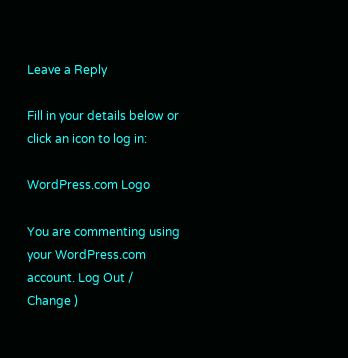Leave a Reply

Fill in your details below or click an icon to log in:

WordPress.com Logo

You are commenting using your WordPress.com account. Log Out /  Change )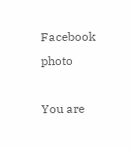Facebook photo

You are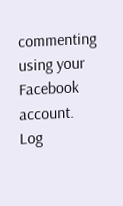commenting using your Facebook account. Log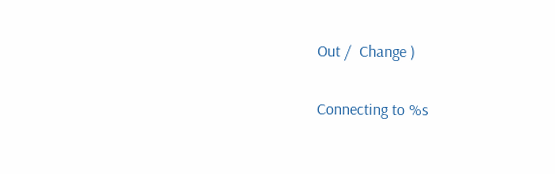Out /  Change )

Connecting to %s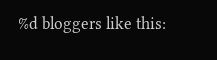%d bloggers like this: